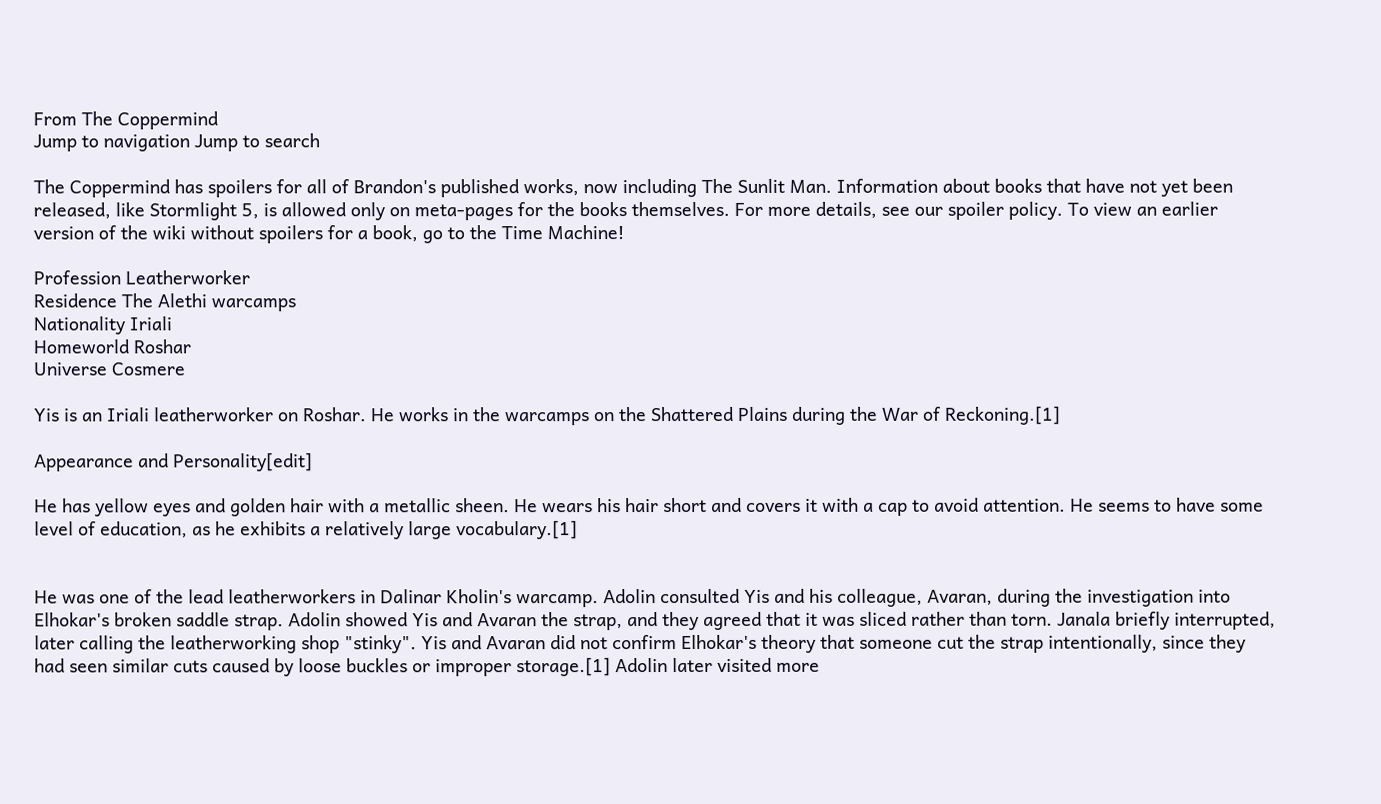From The Coppermind
Jump to navigation Jump to search

The Coppermind has spoilers for all of Brandon's published works, now including The Sunlit Man. Information about books that have not yet been released, like Stormlight 5, is allowed only on meta-pages for the books themselves. For more details, see our spoiler policy. To view an earlier version of the wiki without spoilers for a book, go to the Time Machine!

Profession Leatherworker
Residence The Alethi warcamps
Nationality Iriali
Homeworld Roshar
Universe Cosmere

Yis is an Iriali leatherworker on Roshar. He works in the warcamps on the Shattered Plains during the War of Reckoning.[1]

Appearance and Personality[edit]

He has yellow eyes and golden hair with a metallic sheen. He wears his hair short and covers it with a cap to avoid attention. He seems to have some level of education, as he exhibits a relatively large vocabulary.[1]


He was one of the lead leatherworkers in Dalinar Kholin's warcamp. Adolin consulted Yis and his colleague, Avaran, during the investigation into Elhokar's broken saddle strap. Adolin showed Yis and Avaran the strap, and they agreed that it was sliced rather than torn. Janala briefly interrupted, later calling the leatherworking shop "stinky". Yis and Avaran did not confirm Elhokar's theory that someone cut the strap intentionally, since they had seen similar cuts caused by loose buckles or improper storage.[1] Adolin later visited more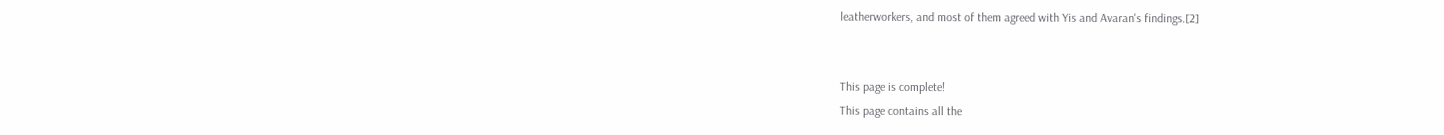leatherworkers, and most of them agreed with Yis and Avaran's findings.[2]


This page is complete!
This page contains all the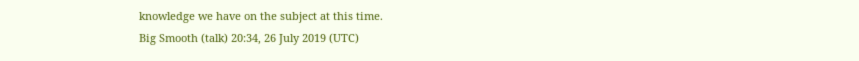knowledge we have on the subject at this time.
Big Smooth (talk) 20:34, 26 July 2019 (UTC)